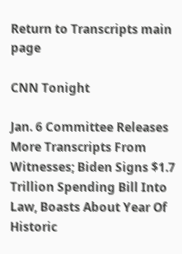Return to Transcripts main page

CNN Tonight

Jan. 6 Committee Releases More Transcripts From Witnesses; Biden Signs $1.7 Trillion Spending Bill Into Law, Boasts About Year Of Historic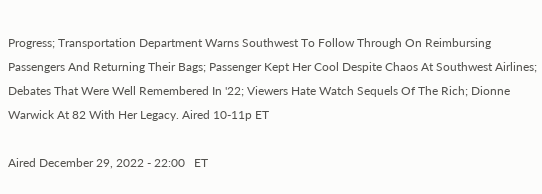Progress; Transportation Department Warns Southwest To Follow Through On Reimbursing Passengers And Returning Their Bags; Passenger Kept Her Cool Despite Chaos At Southwest Airlines; Debates That Were Well Remembered In '22; Viewers Hate Watch Sequels Of The Rich; Dionne Warwick At 82 With Her Legacy. Aired 10-11p ET

Aired December 29, 2022 - 22:00   ET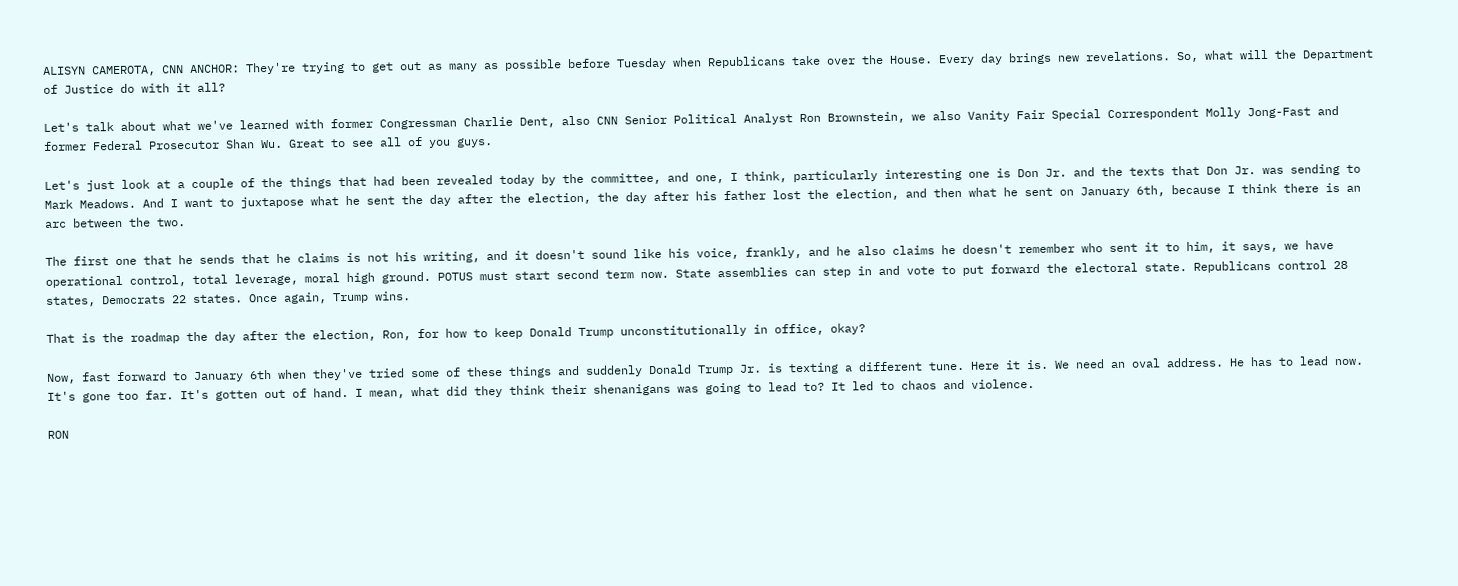ALISYN CAMEROTA, CNN ANCHOR: They're trying to get out as many as possible before Tuesday when Republicans take over the House. Every day brings new revelations. So, what will the Department of Justice do with it all?

Let's talk about what we've learned with former Congressman Charlie Dent, also CNN Senior Political Analyst Ron Brownstein, we also Vanity Fair Special Correspondent Molly Jong-Fast and former Federal Prosecutor Shan Wu. Great to see all of you guys.

Let's just look at a couple of the things that had been revealed today by the committee, and one, I think, particularly interesting one is Don Jr. and the texts that Don Jr. was sending to Mark Meadows. And I want to juxtapose what he sent the day after the election, the day after his father lost the election, and then what he sent on January 6th, because I think there is an arc between the two.

The first one that he sends that he claims is not his writing, and it doesn't sound like his voice, frankly, and he also claims he doesn't remember who sent it to him, it says, we have operational control, total leverage, moral high ground. POTUS must start second term now. State assemblies can step in and vote to put forward the electoral state. Republicans control 28 states, Democrats 22 states. Once again, Trump wins.

That is the roadmap the day after the election, Ron, for how to keep Donald Trump unconstitutionally in office, okay?

Now, fast forward to January 6th when they've tried some of these things and suddenly Donald Trump Jr. is texting a different tune. Here it is. We need an oval address. He has to lead now. It's gone too far. It's gotten out of hand. I mean, what did they think their shenanigans was going to lead to? It led to chaos and violence.

RON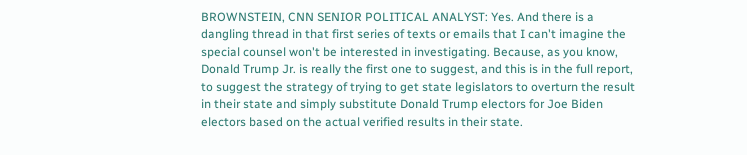BROWNSTEIN, CNN SENIOR POLITICAL ANALYST: Yes. And there is a dangling thread in that first series of texts or emails that I can't imagine the special counsel won't be interested in investigating. Because, as you know, Donald Trump Jr. is really the first one to suggest, and this is in the full report, to suggest the strategy of trying to get state legislators to overturn the result in their state and simply substitute Donald Trump electors for Joe Biden electors based on the actual verified results in their state.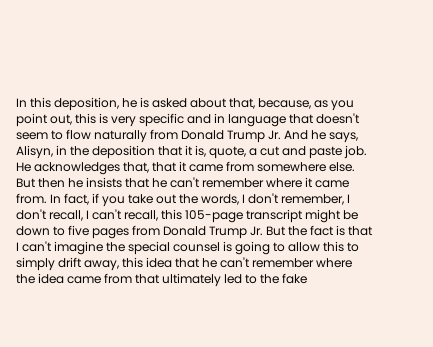In this deposition, he is asked about that, because, as you point out, this is very specific and in language that doesn't seem to flow naturally from Donald Trump Jr. And he says, Alisyn, in the deposition that it is, quote, a cut and paste job. He acknowledges that, that it came from somewhere else. But then he insists that he can't remember where it came from. In fact, if you take out the words, I don't remember, I don't recall, I can't recall, this 105-page transcript might be down to five pages from Donald Trump Jr. But the fact is that I can't imagine the special counsel is going to allow this to simply drift away, this idea that he can't remember where the idea came from that ultimately led to the fake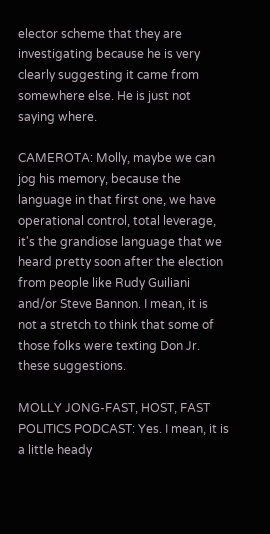elector scheme that they are investigating because he is very clearly suggesting it came from somewhere else. He is just not saying where.

CAMEROTA: Molly, maybe we can jog his memory, because the language in that first one, we have operational control, total leverage, it's the grandiose language that we heard pretty soon after the election from people like Rudy Guiliani and/or Steve Bannon. I mean, it is not a stretch to think that some of those folks were texting Don Jr. these suggestions.

MOLLY JONG-FAST, HOST, FAST POLITICS PODCAST: Yes. I mean, it is a little heady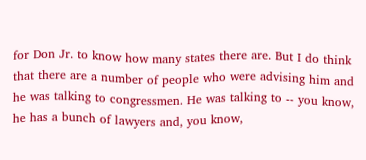for Don Jr. to know how many states there are. But I do think that there are a number of people who were advising him and he was talking to congressmen. He was talking to -- you know, he has a bunch of lawyers and, you know,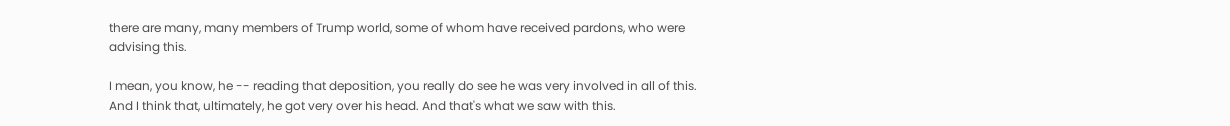there are many, many members of Trump world, some of whom have received pardons, who were advising this.

I mean, you know, he -- reading that deposition, you really do see he was very involved in all of this. And I think that, ultimately, he got very over his head. And that's what we saw with this.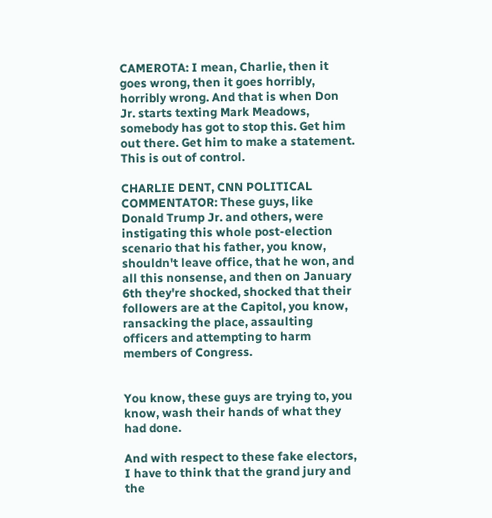CAMEROTA: I mean, Charlie, then it goes wrong, then it goes horribly, horribly wrong. And that is when Don Jr. starts texting Mark Meadows, somebody has got to stop this. Get him out there. Get him to make a statement. This is out of control.

CHARLIE DENT, CNN POLITICAL COMMENTATOR: These guys, like Donald Trump Jr. and others, were instigating this whole post-election scenario that his father, you know, shouldn't leave office, that he won, and all this nonsense, and then on January 6th they're shocked, shocked that their followers are at the Capitol, you know, ransacking the place, assaulting officers and attempting to harm members of Congress.


You know, these guys are trying to, you know, wash their hands of what they had done.

And with respect to these fake electors, I have to think that the grand jury and the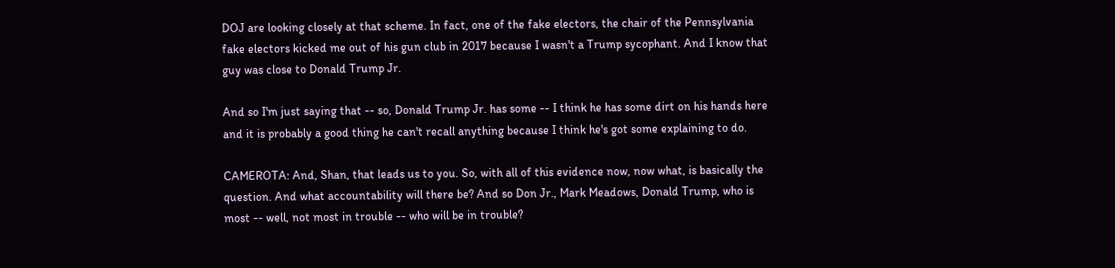DOJ are looking closely at that scheme. In fact, one of the fake electors, the chair of the Pennsylvania fake electors kicked me out of his gun club in 2017 because I wasn't a Trump sycophant. And I know that guy was close to Donald Trump Jr.

And so I'm just saying that -- so, Donald Trump Jr. has some -- I think he has some dirt on his hands here and it is probably a good thing he can't recall anything because I think he's got some explaining to do.

CAMEROTA: And, Shan, that leads us to you. So, with all of this evidence now, now what, is basically the question. And what accountability will there be? And so Don Jr., Mark Meadows, Donald Trump, who is most -- well, not most in trouble -- who will be in trouble?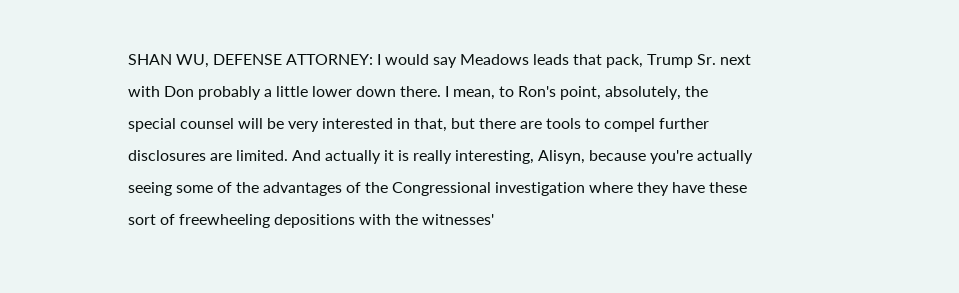SHAN WU, DEFENSE ATTORNEY: I would say Meadows leads that pack, Trump Sr. next with Don probably a little lower down there. I mean, to Ron's point, absolutely, the special counsel will be very interested in that, but there are tools to compel further disclosures are limited. And actually it is really interesting, Alisyn, because you're actually seeing some of the advantages of the Congressional investigation where they have these sort of freewheeling depositions with the witnesses'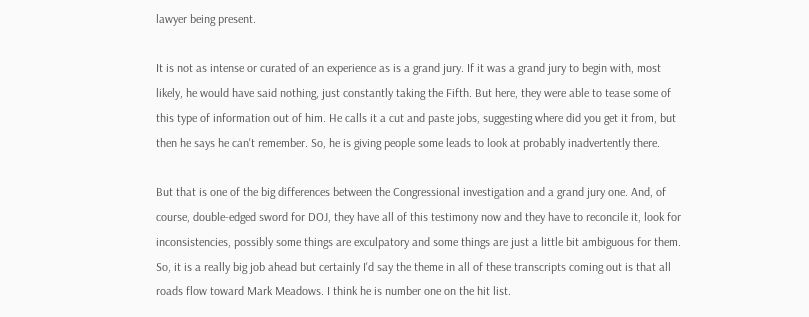lawyer being present.

It is not as intense or curated of an experience as is a grand jury. If it was a grand jury to begin with, most likely, he would have said nothing, just constantly taking the Fifth. But here, they were able to tease some of this type of information out of him. He calls it a cut and paste jobs, suggesting where did you get it from, but then he says he can't remember. So, he is giving people some leads to look at probably inadvertently there.

But that is one of the big differences between the Congressional investigation and a grand jury one. And, of course, double-edged sword for DOJ, they have all of this testimony now and they have to reconcile it, look for inconsistencies, possibly some things are exculpatory and some things are just a little bit ambiguous for them. So, it is a really big job ahead but certainly I'd say the theme in all of these transcripts coming out is that all roads flow toward Mark Meadows. I think he is number one on the hit list.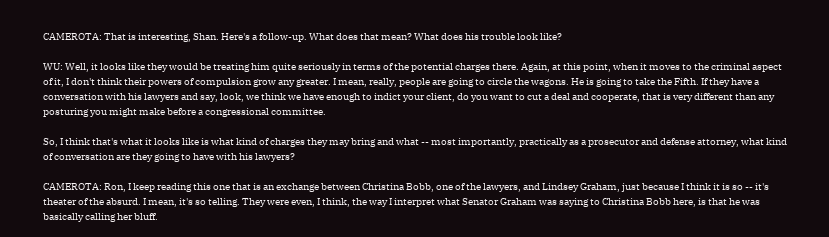CAMEROTA: That is interesting, Shan. Here's a follow-up. What does that mean? What does his trouble look like?

WU: Well, it looks like they would be treating him quite seriously in terms of the potential charges there. Again, at this point, when it moves to the criminal aspect of it, I don't think their powers of compulsion grow any greater. I mean, really, people are going to circle the wagons. He is going to take the Fifth. If they have a conversation with his lawyers and say, look, we think we have enough to indict your client, do you want to cut a deal and cooperate, that is very different than any posturing you might make before a congressional committee.

So, I think that's what it looks like is what kind of charges they may bring and what -- most importantly, practically as a prosecutor and defense attorney, what kind of conversation are they going to have with his lawyers?

CAMEROTA: Ron, I keep reading this one that is an exchange between Christina Bobb, one of the lawyers, and Lindsey Graham, just because I think it is so -- it's theater of the absurd. I mean, it's so telling. They were even, I think, the way I interpret what Senator Graham was saying to Christina Bobb here, is that he was basically calling her bluff.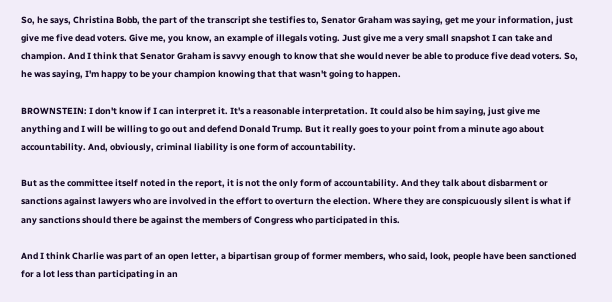So, he says, Christina Bobb, the part of the transcript she testifies to, Senator Graham was saying, get me your information, just give me five dead voters. Give me, you know, an example of illegals voting. Just give me a very small snapshot I can take and champion. And I think that Senator Graham is savvy enough to know that she would never be able to produce five dead voters. So, he was saying, I'm happy to be your champion knowing that that wasn't going to happen.

BROWNSTEIN: I don't know if I can interpret it. It's a reasonable interpretation. It could also be him saying, just give me anything and I will be willing to go out and defend Donald Trump. But it really goes to your point from a minute ago about accountability. And, obviously, criminal liability is one form of accountability.

But as the committee itself noted in the report, it is not the only form of accountability. And they talk about disbarment or sanctions against lawyers who are involved in the effort to overturn the election. Where they are conspicuously silent is what if any sanctions should there be against the members of Congress who participated in this.

And I think Charlie was part of an open letter, a bipartisan group of former members, who said, look, people have been sanctioned for a lot less than participating in an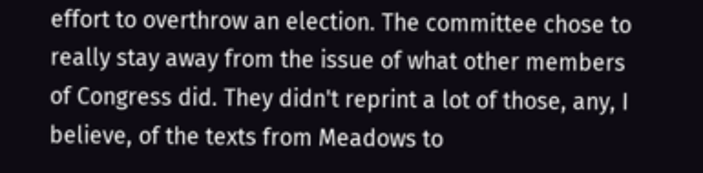effort to overthrow an election. The committee chose to really stay away from the issue of what other members of Congress did. They didn't reprint a lot of those, any, I believe, of the texts from Meadows to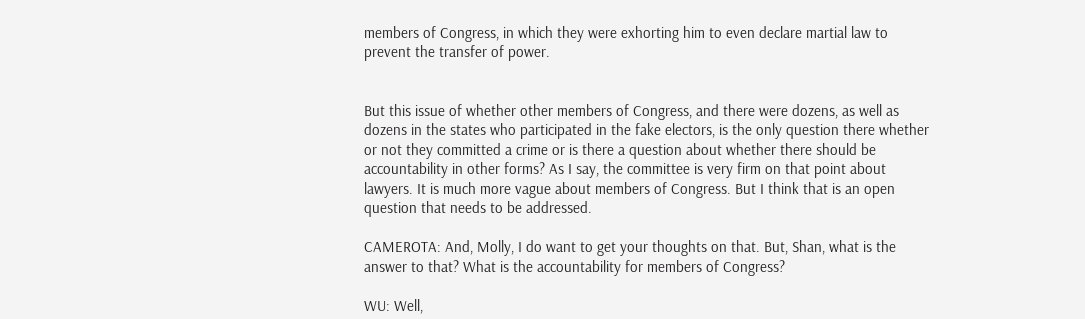members of Congress, in which they were exhorting him to even declare martial law to prevent the transfer of power.


But this issue of whether other members of Congress, and there were dozens, as well as dozens in the states who participated in the fake electors, is the only question there whether or not they committed a crime or is there a question about whether there should be accountability in other forms? As I say, the committee is very firm on that point about lawyers. It is much more vague about members of Congress. But I think that is an open question that needs to be addressed.

CAMEROTA: And, Molly, I do want to get your thoughts on that. But, Shan, what is the answer to that? What is the accountability for members of Congress?

WU: Well,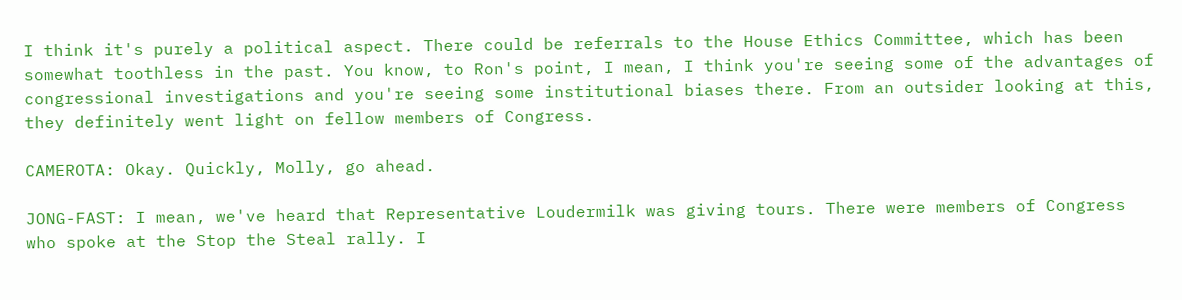I think it's purely a political aspect. There could be referrals to the House Ethics Committee, which has been somewhat toothless in the past. You know, to Ron's point, I mean, I think you're seeing some of the advantages of congressional investigations and you're seeing some institutional biases there. From an outsider looking at this, they definitely went light on fellow members of Congress.

CAMEROTA: Okay. Quickly, Molly, go ahead.

JONG-FAST: I mean, we've heard that Representative Loudermilk was giving tours. There were members of Congress who spoke at the Stop the Steal rally. I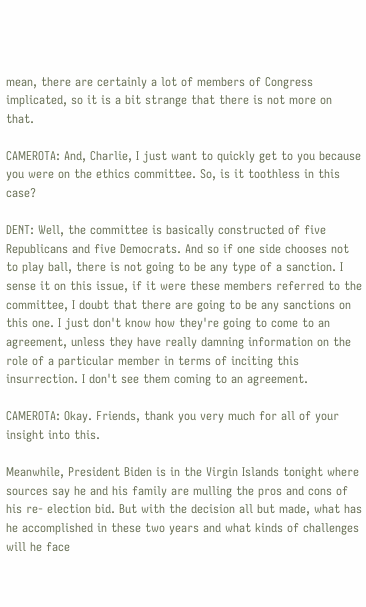mean, there are certainly a lot of members of Congress implicated, so it is a bit strange that there is not more on that.

CAMEROTA: And, Charlie, I just want to quickly get to you because you were on the ethics committee. So, is it toothless in this case?

DENT: Well, the committee is basically constructed of five Republicans and five Democrats. And so if one side chooses not to play ball, there is not going to be any type of a sanction. I sense it on this issue, if it were these members referred to the committee, I doubt that there are going to be any sanctions on this one. I just don't know how they're going to come to an agreement, unless they have really damning information on the role of a particular member in terms of inciting this insurrection. I don't see them coming to an agreement.

CAMEROTA: Okay. Friends, thank you very much for all of your insight into this.

Meanwhile, President Biden is in the Virgin Islands tonight where sources say he and his family are mulling the pros and cons of his re- election bid. But with the decision all but made, what has he accomplished in these two years and what kinds of challenges will he face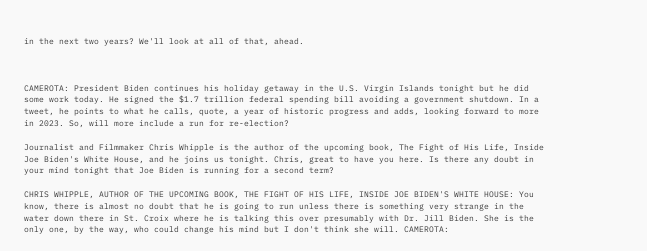in the next two years? We'll look at all of that, ahead.



CAMEROTA: President Biden continues his holiday getaway in the U.S. Virgin Islands tonight but he did some work today. He signed the $1.7 trillion federal spending bill avoiding a government shutdown. In a tweet, he points to what he calls, quote, a year of historic progress and adds, looking forward to more in 2023. So, will more include a run for re-election?

Journalist and Filmmaker Chris Whipple is the author of the upcoming book, The Fight of His Life, Inside Joe Biden's White House, and he joins us tonight. Chris, great to have you here. Is there any doubt in your mind tonight that Joe Biden is running for a second term?

CHRIS WHIPPLE, AUTHOR OF THE UPCOMING BOOK, THE FIGHT OF HIS LIFE, INSIDE JOE BIDEN'S WHITE HOUSE: You know, there is almost no doubt that he is going to run unless there is something very strange in the water down there in St. Croix where he is talking this over presumably with Dr. Jill Biden. She is the only one, by the way, who could change his mind but I don't think she will. CAMEROTA: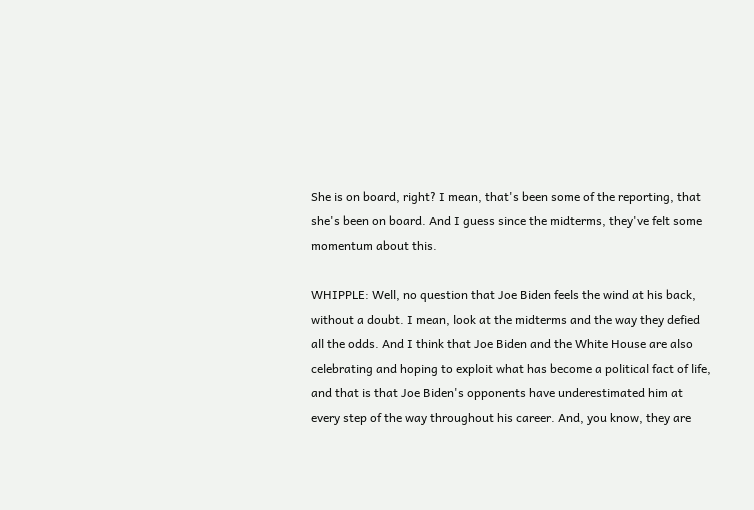She is on board, right? I mean, that's been some of the reporting, that she's been on board. And I guess since the midterms, they've felt some momentum about this.

WHIPPLE: Well, no question that Joe Biden feels the wind at his back, without a doubt. I mean, look at the midterms and the way they defied all the odds. And I think that Joe Biden and the White House are also celebrating and hoping to exploit what has become a political fact of life, and that is that Joe Biden's opponents have underestimated him at every step of the way throughout his career. And, you know, they are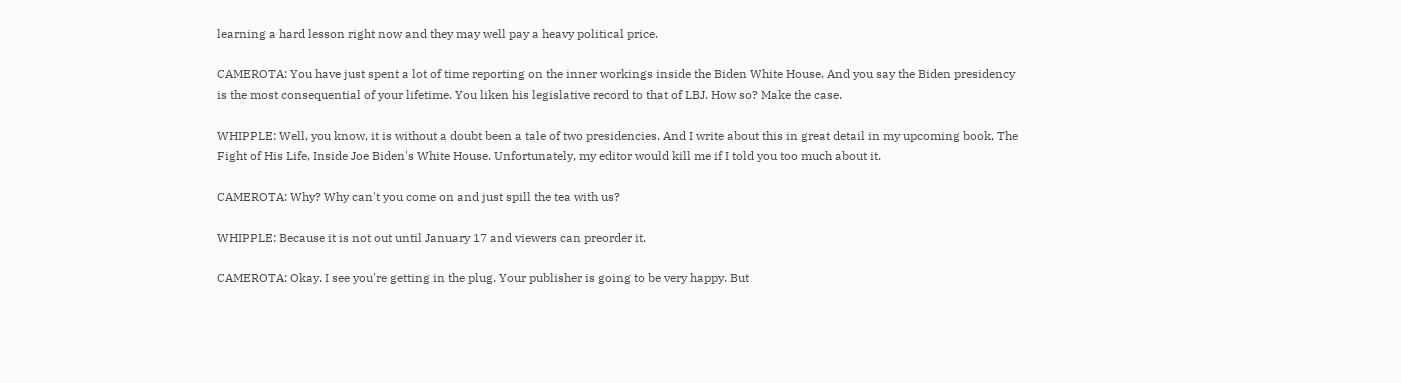learning a hard lesson right now and they may well pay a heavy political price.

CAMEROTA: You have just spent a lot of time reporting on the inner workings inside the Biden White House. And you say the Biden presidency is the most consequential of your lifetime. You liken his legislative record to that of LBJ. How so? Make the case.

WHIPPLE: Well, you know, it is without a doubt been a tale of two presidencies. And I write about this in great detail in my upcoming book, The Fight of His Life, Inside Joe Biden's White House. Unfortunately, my editor would kill me if I told you too much about it.

CAMEROTA: Why? Why can't you come on and just spill the tea with us?

WHIPPLE: Because it is not out until January 17 and viewers can preorder it.

CAMEROTA: Okay. I see you're getting in the plug. Your publisher is going to be very happy. But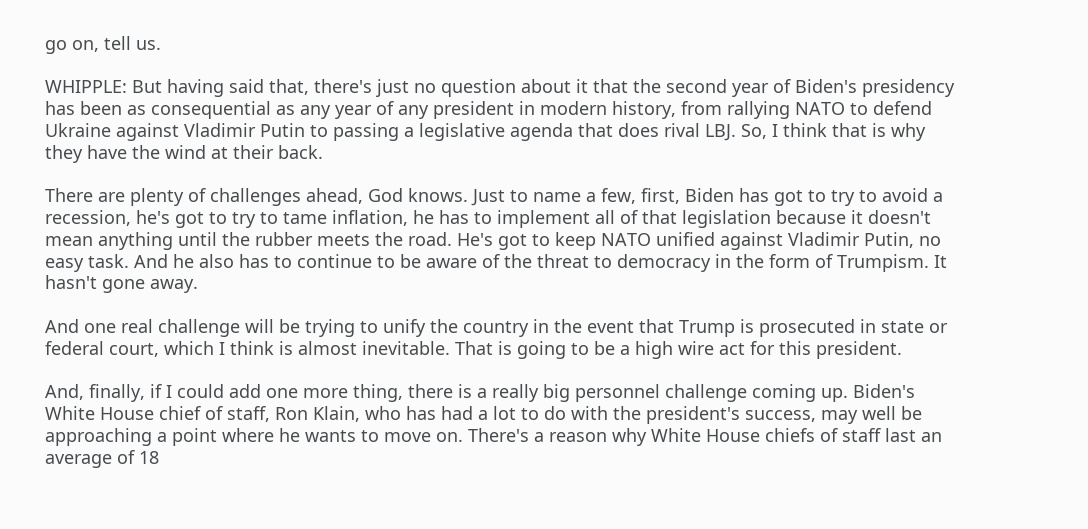go on, tell us.

WHIPPLE: But having said that, there's just no question about it that the second year of Biden's presidency has been as consequential as any year of any president in modern history, from rallying NATO to defend Ukraine against Vladimir Putin to passing a legislative agenda that does rival LBJ. So, I think that is why they have the wind at their back.

There are plenty of challenges ahead, God knows. Just to name a few, first, Biden has got to try to avoid a recession, he's got to try to tame inflation, he has to implement all of that legislation because it doesn't mean anything until the rubber meets the road. He's got to keep NATO unified against Vladimir Putin, no easy task. And he also has to continue to be aware of the threat to democracy in the form of Trumpism. It hasn't gone away.

And one real challenge will be trying to unify the country in the event that Trump is prosecuted in state or federal court, which I think is almost inevitable. That is going to be a high wire act for this president.

And, finally, if I could add one more thing, there is a really big personnel challenge coming up. Biden's White House chief of staff, Ron Klain, who has had a lot to do with the president's success, may well be approaching a point where he wants to move on. There's a reason why White House chiefs of staff last an average of 18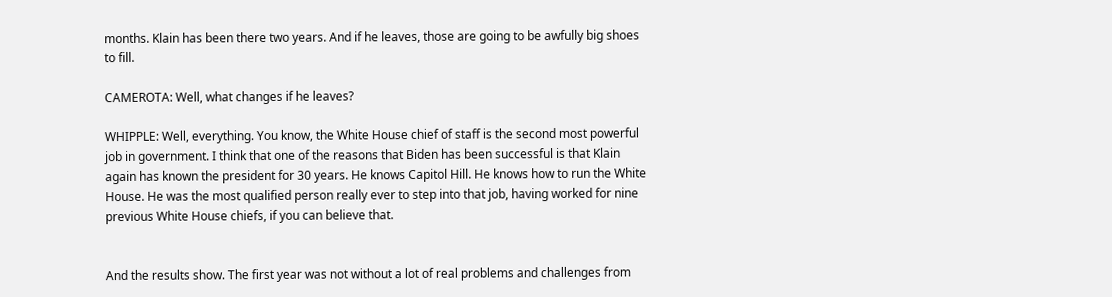months. Klain has been there two years. And if he leaves, those are going to be awfully big shoes to fill.

CAMEROTA: Well, what changes if he leaves?

WHIPPLE: Well, everything. You know, the White House chief of staff is the second most powerful job in government. I think that one of the reasons that Biden has been successful is that Klain again has known the president for 30 years. He knows Capitol Hill. He knows how to run the White House. He was the most qualified person really ever to step into that job, having worked for nine previous White House chiefs, if you can believe that.


And the results show. The first year was not without a lot of real problems and challenges from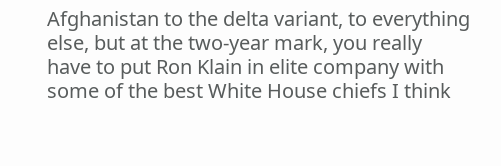Afghanistan to the delta variant, to everything else, but at the two-year mark, you really have to put Ron Klain in elite company with some of the best White House chiefs I think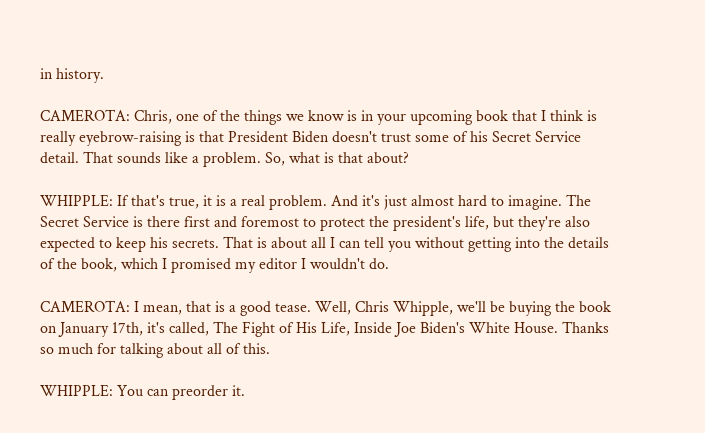in history.

CAMEROTA: Chris, one of the things we know is in your upcoming book that I think is really eyebrow-raising is that President Biden doesn't trust some of his Secret Service detail. That sounds like a problem. So, what is that about?

WHIPPLE: If that's true, it is a real problem. And it's just almost hard to imagine. The Secret Service is there first and foremost to protect the president's life, but they're also expected to keep his secrets. That is about all I can tell you without getting into the details of the book, which I promised my editor I wouldn't do.

CAMEROTA: I mean, that is a good tease. Well, Chris Whipple, we'll be buying the book on January 17th, it's called, The Fight of His Life, Inside Joe Biden's White House. Thanks so much for talking about all of this.

WHIPPLE: You can preorder it.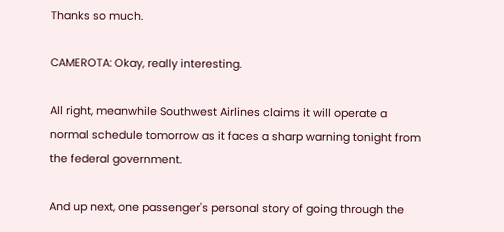Thanks so much.

CAMEROTA: Okay, really interesting.

All right, meanwhile Southwest Airlines claims it will operate a normal schedule tomorrow as it faces a sharp warning tonight from the federal government.

And up next, one passenger's personal story of going through the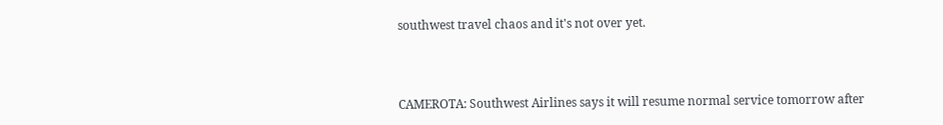southwest travel chaos and it's not over yet.



CAMEROTA: Southwest Airlines says it will resume normal service tomorrow after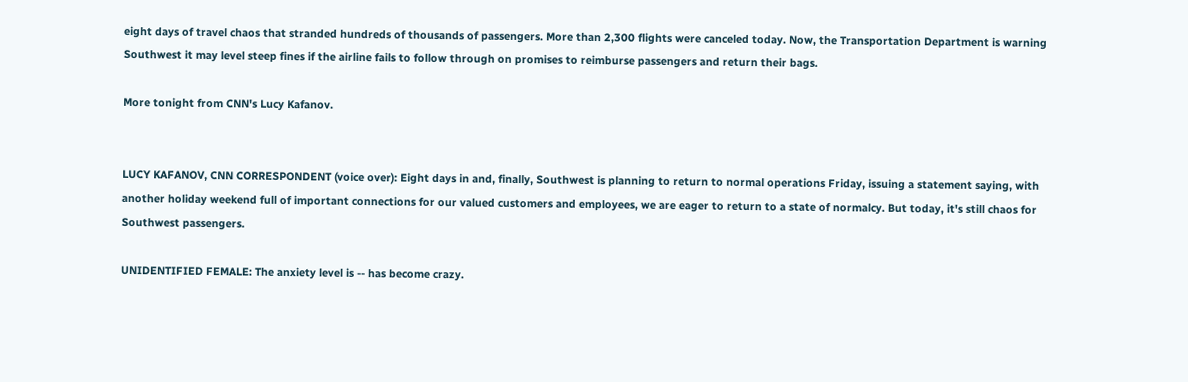eight days of travel chaos that stranded hundreds of thousands of passengers. More than 2,300 flights were canceled today. Now, the Transportation Department is warning Southwest it may level steep fines if the airline fails to follow through on promises to reimburse passengers and return their bags.

More tonight from CNN's Lucy Kafanov.


LUCY KAFANOV, CNN CORRESPONDENT (voice over): Eight days in and, finally, Southwest is planning to return to normal operations Friday, issuing a statement saying, with another holiday weekend full of important connections for our valued customers and employees, we are eager to return to a state of normalcy. But today, it's still chaos for Southwest passengers.

UNIDENTIFIED FEMALE: The anxiety level is -- has become crazy.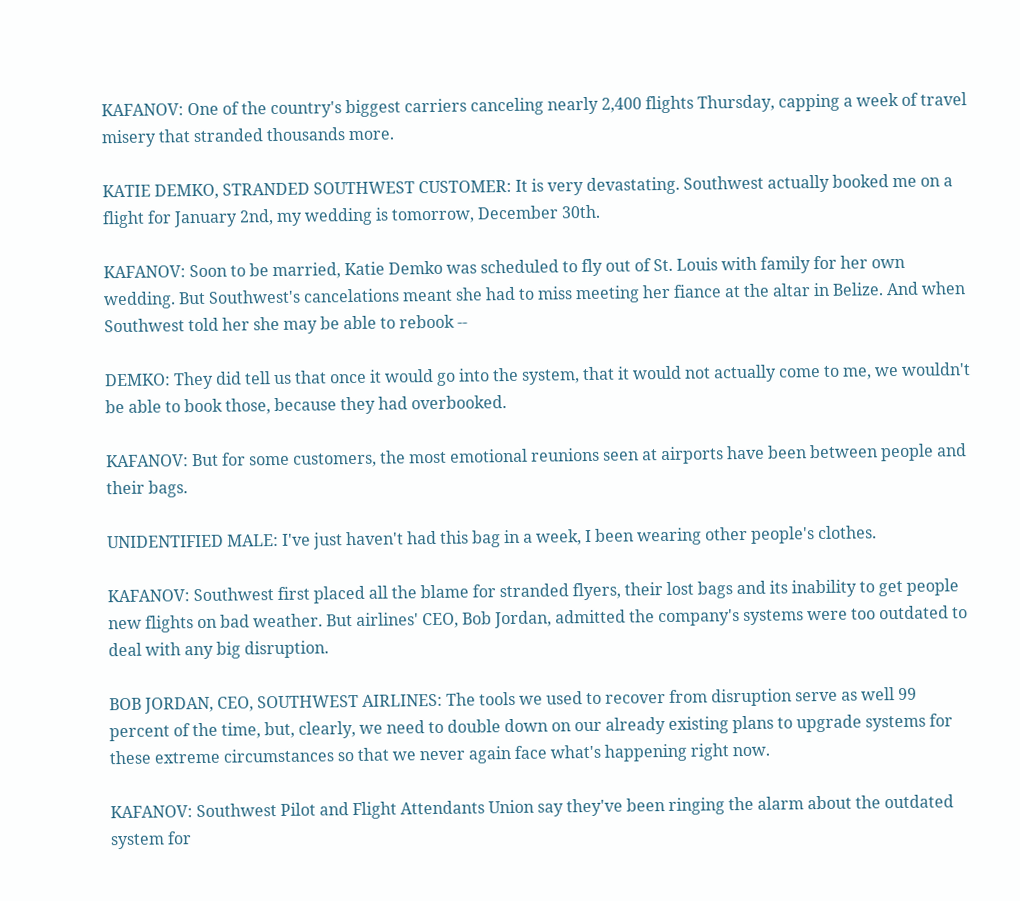KAFANOV: One of the country's biggest carriers canceling nearly 2,400 flights Thursday, capping a week of travel misery that stranded thousands more.

KATIE DEMKO, STRANDED SOUTHWEST CUSTOMER: It is very devastating. Southwest actually booked me on a flight for January 2nd, my wedding is tomorrow, December 30th.

KAFANOV: Soon to be married, Katie Demko was scheduled to fly out of St. Louis with family for her own wedding. But Southwest's cancelations meant she had to miss meeting her fiance at the altar in Belize. And when Southwest told her she may be able to rebook --

DEMKO: They did tell us that once it would go into the system, that it would not actually come to me, we wouldn't be able to book those, because they had overbooked.

KAFANOV: But for some customers, the most emotional reunions seen at airports have been between people and their bags.

UNIDENTIFIED MALE: I've just haven't had this bag in a week, I been wearing other people's clothes.

KAFANOV: Southwest first placed all the blame for stranded flyers, their lost bags and its inability to get people new flights on bad weather. But airlines' CEO, Bob Jordan, admitted the company's systems were too outdated to deal with any big disruption.

BOB JORDAN, CEO, SOUTHWEST AIRLINES: The tools we used to recover from disruption serve as well 99 percent of the time, but, clearly, we need to double down on our already existing plans to upgrade systems for these extreme circumstances so that we never again face what's happening right now.

KAFANOV: Southwest Pilot and Flight Attendants Union say they've been ringing the alarm about the outdated system for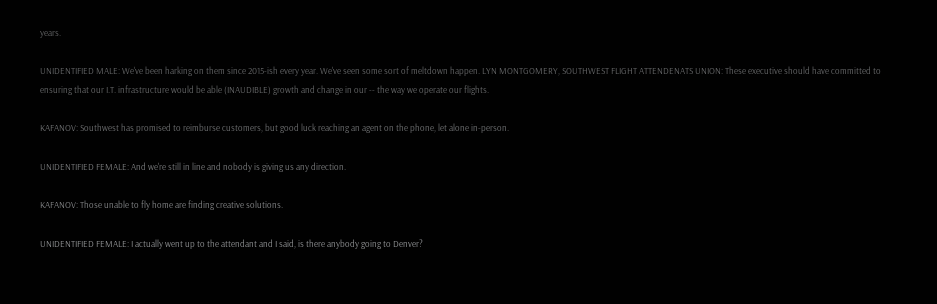years.

UNIDENTIFIED MALE: We've been harking on them since 2015-ish every year. We've seen some sort of meltdown happen. LYN MONTGOMERY, SOUTHWEST FLIGHT ATTENDENATS UNION: These executive should have committed to ensuring that our I.T. infrastructure would be able (INAUDIBLE) growth and change in our -- the way we operate our flights.

KAFANOV: Southwest has promised to reimburse customers, but good luck reaching an agent on the phone, let alone in-person.

UNIDENTIFIED FEMALE: And we're still in line and nobody is giving us any direction.

KAFANOV: Those unable to fly home are finding creative solutions.

UNIDENTIFIED FEMALE: I actually went up to the attendant and I said, is there anybody going to Denver?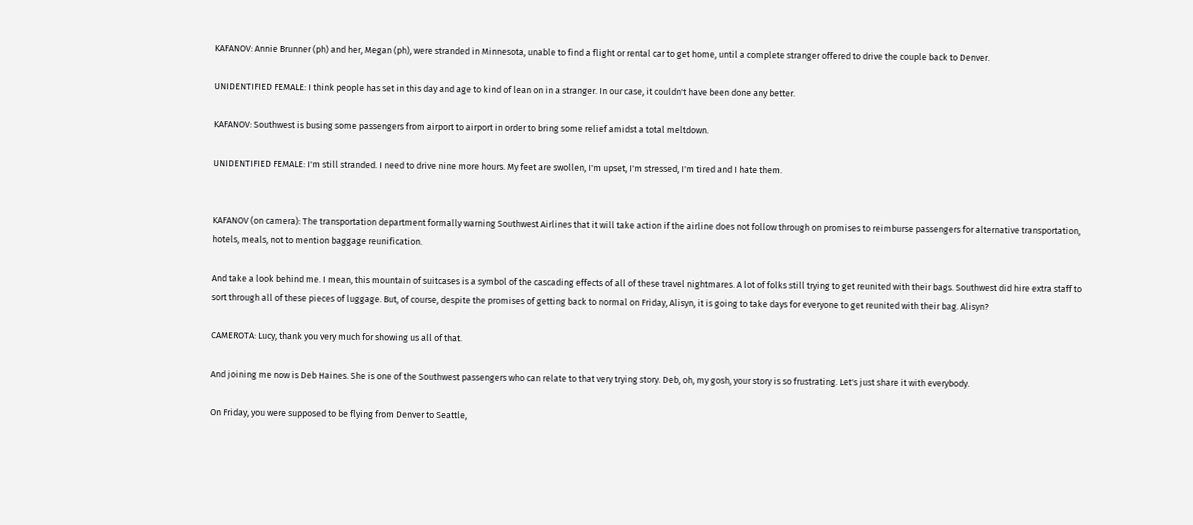KAFANOV: Annie Brunner (ph) and her, Megan (ph), were stranded in Minnesota, unable to find a flight or rental car to get home, until a complete stranger offered to drive the couple back to Denver.

UNIDENTIFIED FEMALE: I think people has set in this day and age to kind of lean on in a stranger. In our case, it couldn't have been done any better.

KAFANOV: Southwest is busing some passengers from airport to airport in order to bring some relief amidst a total meltdown.

UNIDENTIFIED FEMALE: I'm still stranded. I need to drive nine more hours. My feet are swollen, I'm upset, I'm stressed, I'm tired and I hate them.


KAFANOV (on camera): The transportation department formally warning Southwest Airlines that it will take action if the airline does not follow through on promises to reimburse passengers for alternative transportation, hotels, meals, not to mention baggage reunification.

And take a look behind me. I mean, this mountain of suitcases is a symbol of the cascading effects of all of these travel nightmares. A lot of folks still trying to get reunited with their bags. Southwest did hire extra staff to sort through all of these pieces of luggage. But, of course, despite the promises of getting back to normal on Friday, Alisyn, it is going to take days for everyone to get reunited with their bag. Alisyn?

CAMEROTA: Lucy, thank you very much for showing us all of that.

And joining me now is Deb Haines. She is one of the Southwest passengers who can relate to that very trying story. Deb, oh, my gosh, your story is so frustrating. Let's just share it with everybody.

On Friday, you were supposed to be flying from Denver to Seattle,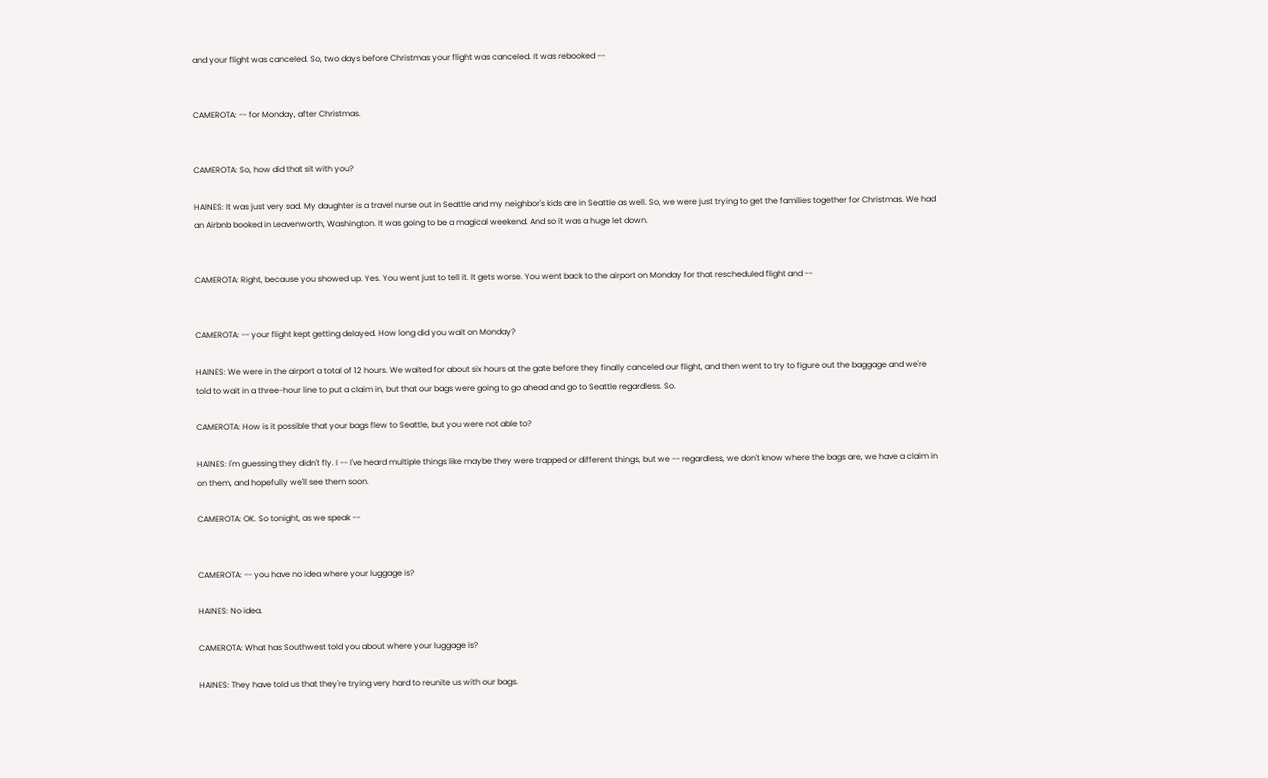and your flight was canceled. So, two days before Christmas your flight was canceled. It was rebooked --


CAMEROTA: -- for Monday, after Christmas.


CAMEROTA: So, how did that sit with you?

HAINES: It was just very sad. My daughter is a travel nurse out in Seattle and my neighbor's kids are in Seattle as well. So, we were just trying to get the families together for Christmas. We had an Airbnb booked in Leavenworth, Washington. It was going to be a magical weekend. And so it was a huge let down.


CAMEROTA: Right, because you showed up. Yes. You went just to tell it. It gets worse. You went back to the airport on Monday for that rescheduled flight and --


CAMEROTA: -- your flight kept getting delayed. How long did you wait on Monday?

HAINES: We were in the airport a total of 12 hours. We waited for about six hours at the gate before they finally canceled our flight, and then went to try to figure out the baggage and we're told to wait in a three-hour line to put a claim in, but that our bags were going to go ahead and go to Seattle regardless. So.

CAMEROTA: How is it possible that your bags flew to Seattle, but you were not able to?

HAINES: I'm guessing they didn't fly. I -- I've heard multiple things like maybe they were trapped or different things, but we -- regardless, we don't know where the bags are, we have a claim in on them, and hopefully we'll see them soon.

CAMEROTA: OK. So tonight, as we speak --


CAMEROTA: -- you have no idea where your luggage is?

HAINES: No idea.

CAMEROTA: What has Southwest told you about where your luggage is?

HAINES: They have told us that they're trying very hard to reunite us with our bags.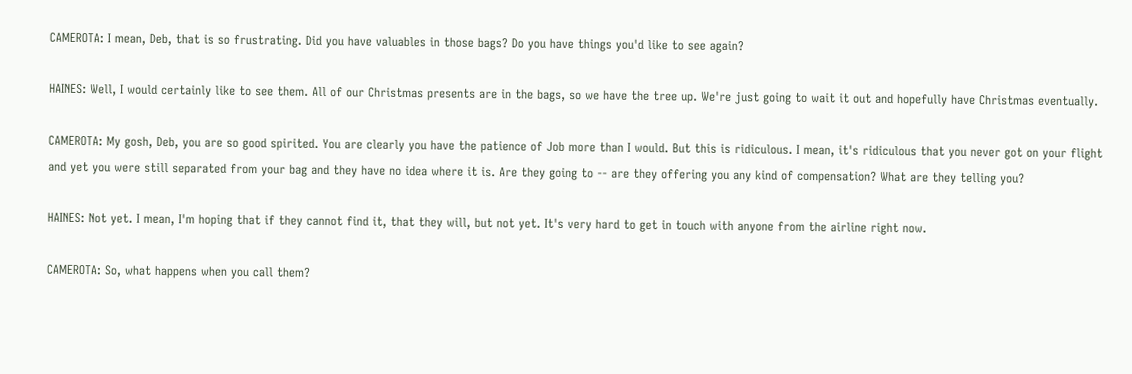CAMEROTA: I mean, Deb, that is so frustrating. Did you have valuables in those bags? Do you have things you'd like to see again?

HAINES: Well, I would certainly like to see them. All of our Christmas presents are in the bags, so we have the tree up. We're just going to wait it out and hopefully have Christmas eventually.

CAMEROTA: My gosh, Deb, you are so good spirited. You are clearly you have the patience of Job more than I would. But this is ridiculous. I mean, it's ridiculous that you never got on your flight and yet you were still separated from your bag and they have no idea where it is. Are they going to -- are they offering you any kind of compensation? What are they telling you?

HAINES: Not yet. I mean, I'm hoping that if they cannot find it, that they will, but not yet. It's very hard to get in touch with anyone from the airline right now.

CAMEROTA: So, what happens when you call them?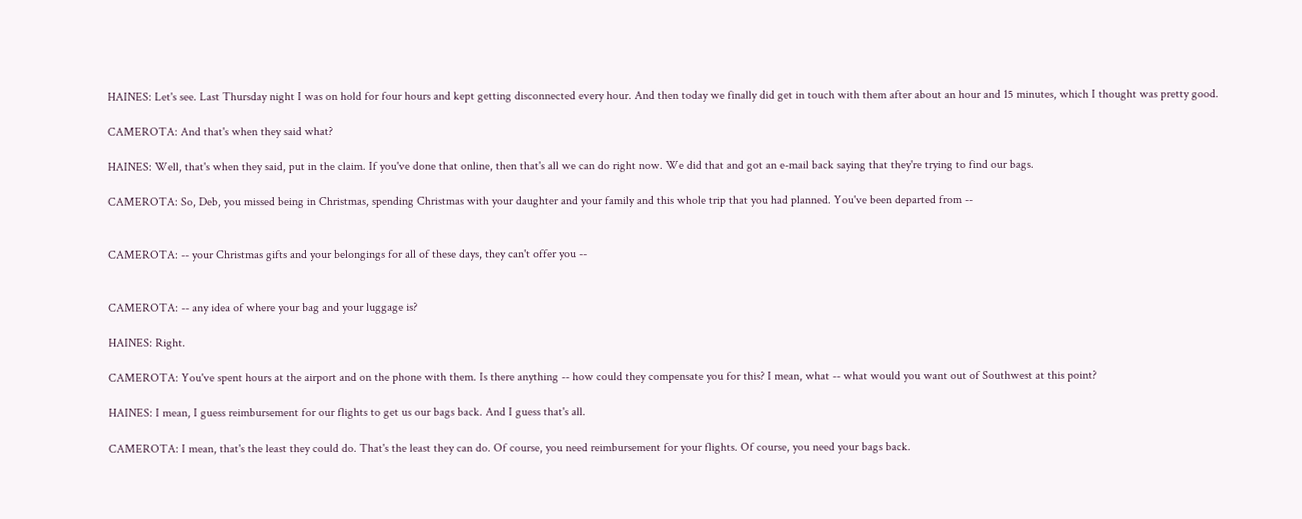HAINES: Let's see. Last Thursday night I was on hold for four hours and kept getting disconnected every hour. And then today we finally did get in touch with them after about an hour and 15 minutes, which I thought was pretty good.

CAMEROTA: And that's when they said what?

HAINES: Well, that's when they said, put in the claim. If you've done that online, then that's all we can do right now. We did that and got an e-mail back saying that they're trying to find our bags.

CAMEROTA: So, Deb, you missed being in Christmas, spending Christmas with your daughter and your family and this whole trip that you had planned. You've been departed from --


CAMEROTA: -- your Christmas gifts and your belongings for all of these days, they can't offer you --


CAMEROTA: -- any idea of where your bag and your luggage is?

HAINES: Right.

CAMEROTA: You've spent hours at the airport and on the phone with them. Is there anything -- how could they compensate you for this? I mean, what -- what would you want out of Southwest at this point?

HAINES: I mean, I guess reimbursement for our flights to get us our bags back. And I guess that's all.

CAMEROTA: I mean, that's the least they could do. That's the least they can do. Of course, you need reimbursement for your flights. Of course, you need your bags back.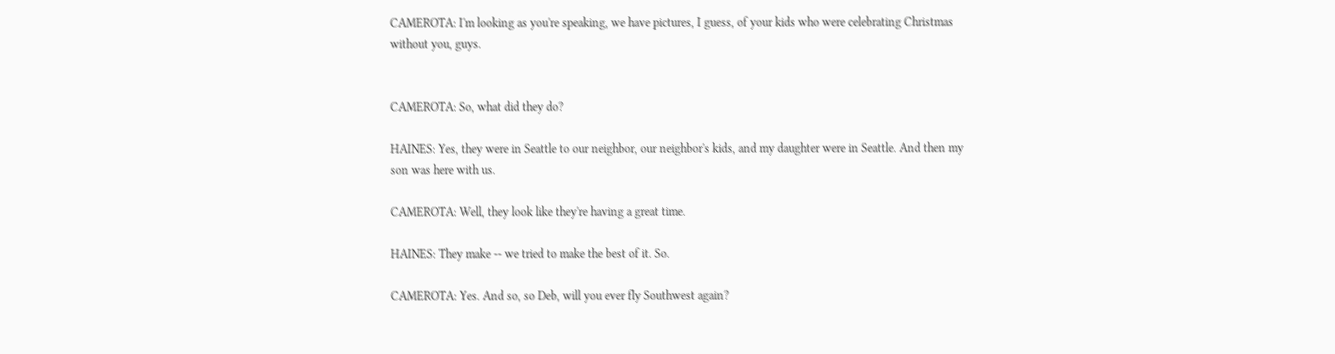CAMEROTA: I'm looking as you're speaking, we have pictures, I guess, of your kids who were celebrating Christmas without you, guys.


CAMEROTA: So, what did they do?

HAINES: Yes, they were in Seattle to our neighbor, our neighbor's kids, and my daughter were in Seattle. And then my son was here with us.

CAMEROTA: Well, they look like they're having a great time.

HAINES: They make -- we tried to make the best of it. So.

CAMEROTA: Yes. And so, so Deb, will you ever fly Southwest again?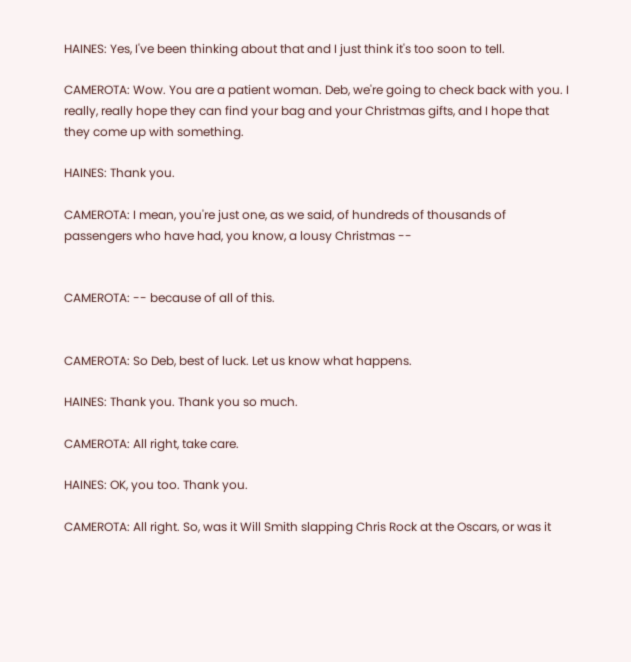HAINES: Yes, I've been thinking about that and I just think it's too soon to tell.

CAMEROTA: Wow. You are a patient woman. Deb, we're going to check back with you. I really, really hope they can find your bag and your Christmas gifts, and I hope that they come up with something.

HAINES: Thank you.

CAMEROTA: I mean, you're just one, as we said, of hundreds of thousands of passengers who have had, you know, a lousy Christmas --


CAMEROTA: -- because of all of this.


CAMEROTA: So Deb, best of luck. Let us know what happens.

HAINES: Thank you. Thank you so much.

CAMEROTA: All right, take care.

HAINES: OK, you too. Thank you.

CAMEROTA: All right. So, was it Will Smith slapping Chris Rock at the Oscars, or was it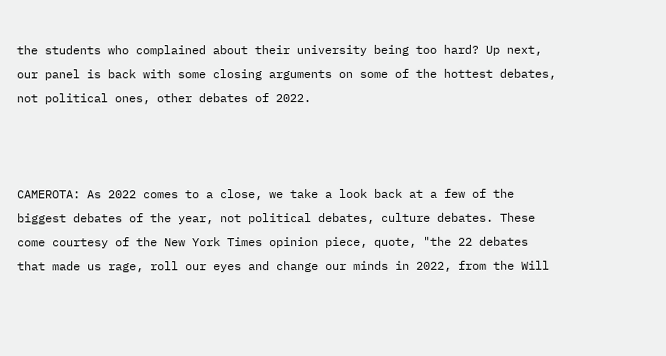the students who complained about their university being too hard? Up next, our panel is back with some closing arguments on some of the hottest debates, not political ones, other debates of 2022.



CAMEROTA: As 2022 comes to a close, we take a look back at a few of the biggest debates of the year, not political debates, culture debates. These come courtesy of the New York Times opinion piece, quote, "the 22 debates that made us rage, roll our eyes and change our minds in 2022, from the Will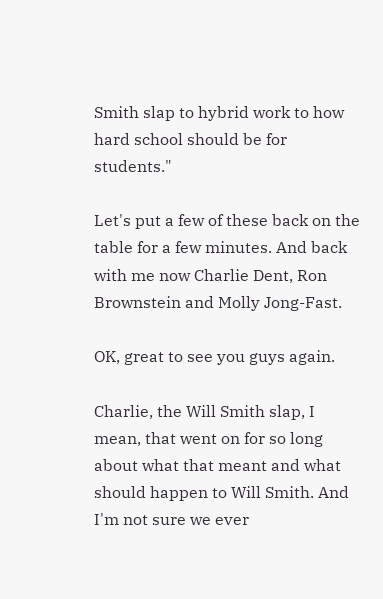Smith slap to hybrid work to how hard school should be for students."

Let's put a few of these back on the table for a few minutes. And back with me now Charlie Dent, Ron Brownstein and Molly Jong-Fast.

OK, great to see you guys again.

Charlie, the Will Smith slap, I mean, that went on for so long about what that meant and what should happen to Will Smith. And I'm not sure we ever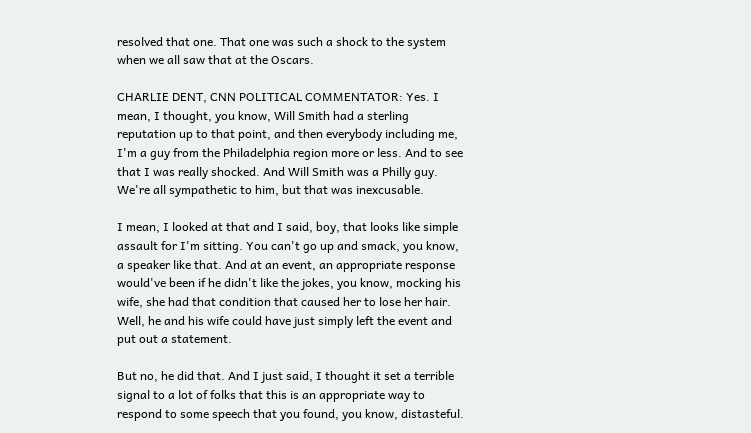resolved that one. That one was such a shock to the system when we all saw that at the Oscars.

CHARLIE DENT, CNN POLITICAL COMMENTATOR: Yes. I mean, I thought, you know, Will Smith had a sterling reputation up to that point, and then everybody including me, I'm a guy from the Philadelphia region more or less. And to see that I was really shocked. And Will Smith was a Philly guy. We're all sympathetic to him, but that was inexcusable.

I mean, I looked at that and I said, boy, that looks like simple assault for I'm sitting. You can't go up and smack, you know, a speaker like that. And at an event, an appropriate response would've been if he didn't like the jokes, you know, mocking his wife, she had that condition that caused her to lose her hair. Well, he and his wife could have just simply left the event and put out a statement.

But no, he did that. And I just said, I thought it set a terrible signal to a lot of folks that this is an appropriate way to respond to some speech that you found, you know, distasteful.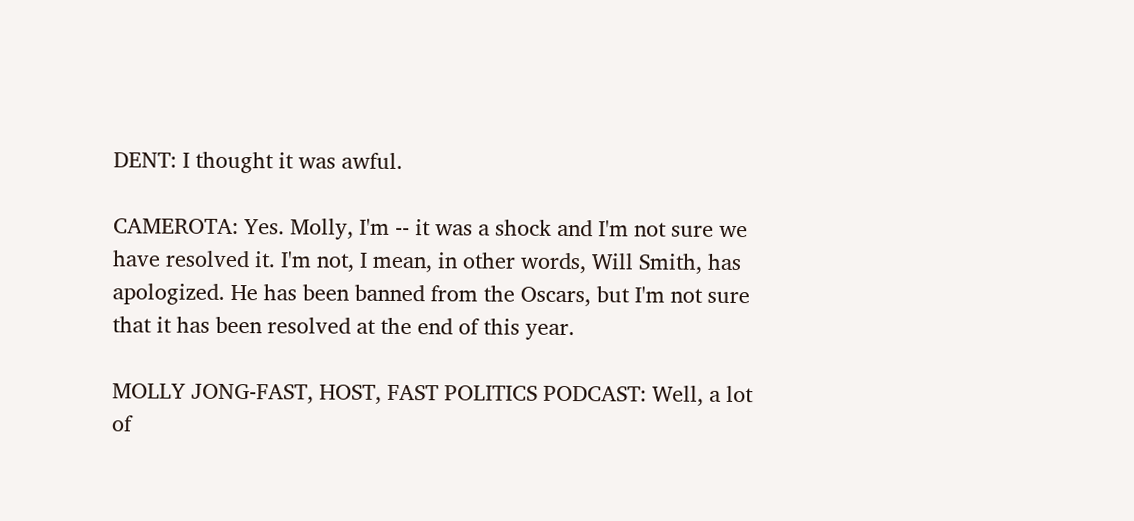DENT: I thought it was awful.

CAMEROTA: Yes. Molly, I'm -- it was a shock and I'm not sure we have resolved it. I'm not, I mean, in other words, Will Smith, has apologized. He has been banned from the Oscars, but I'm not sure that it has been resolved at the end of this year.

MOLLY JONG-FAST, HOST, FAST POLITICS PODCAST: Well, a lot of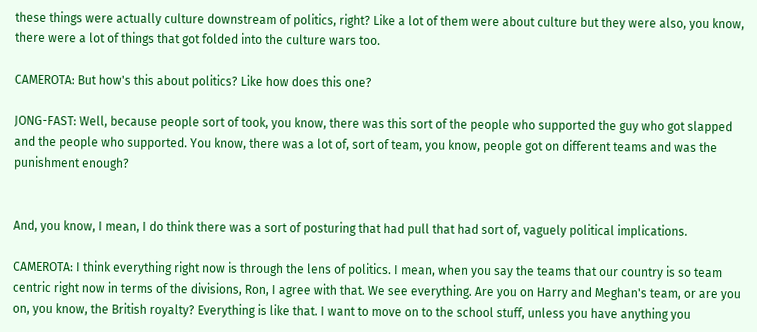these things were actually culture downstream of politics, right? Like a lot of them were about culture but they were also, you know, there were a lot of things that got folded into the culture wars too.

CAMEROTA: But how's this about politics? Like how does this one?

JONG-FAST: Well, because people sort of took, you know, there was this sort of the people who supported the guy who got slapped and the people who supported. You know, there was a lot of, sort of team, you know, people got on different teams and was the punishment enough?


And, you know, I mean, I do think there was a sort of posturing that had pull that had sort of, vaguely political implications.

CAMEROTA: I think everything right now is through the lens of politics. I mean, when you say the teams that our country is so team centric right now in terms of the divisions, Ron, I agree with that. We see everything. Are you on Harry and Meghan's team, or are you on, you know, the British royalty? Everything is like that. I want to move on to the school stuff, unless you have anything you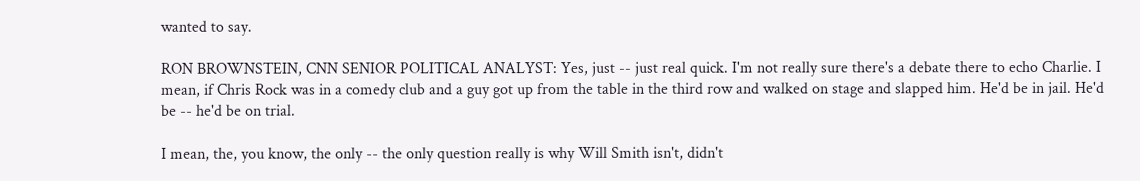wanted to say.

RON BROWNSTEIN, CNN SENIOR POLITICAL ANALYST: Yes, just -- just real quick. I'm not really sure there's a debate there to echo Charlie. I mean, if Chris Rock was in a comedy club and a guy got up from the table in the third row and walked on stage and slapped him. He'd be in jail. He'd be -- he'd be on trial.

I mean, the, you know, the only -- the only question really is why Will Smith isn't, didn't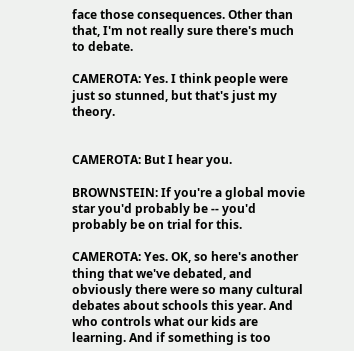face those consequences. Other than that, I'm not really sure there's much to debate.

CAMEROTA: Yes. I think people were just so stunned, but that's just my theory.


CAMEROTA: But I hear you.

BROWNSTEIN: If you're a global movie star you'd probably be -- you'd probably be on trial for this.

CAMEROTA: Yes. OK, so here's another thing that we've debated, and obviously there were so many cultural debates about schools this year. And who controls what our kids are learning. And if something is too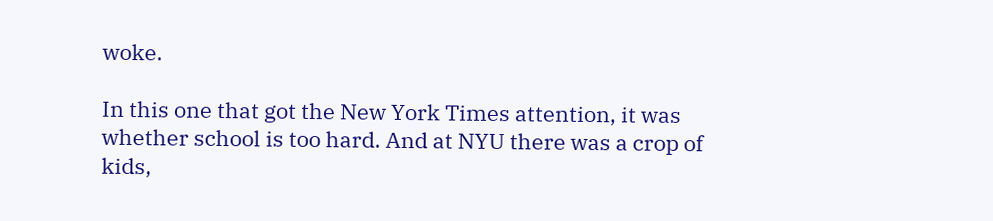woke.

In this one that got the New York Times attention, it was whether school is too hard. And at NYU there was a crop of kids,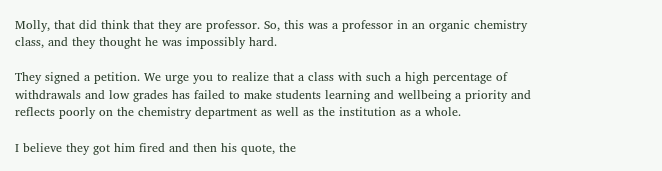Molly, that did think that they are professor. So, this was a professor in an organic chemistry class, and they thought he was impossibly hard.

They signed a petition. We urge you to realize that a class with such a high percentage of withdrawals and low grades has failed to make students learning and wellbeing a priority and reflects poorly on the chemistry department as well as the institution as a whole.

I believe they got him fired and then his quote, the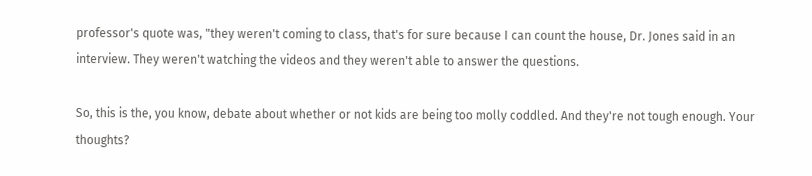professor's quote was, "they weren't coming to class, that's for sure because I can count the house, Dr. Jones said in an interview. They weren't watching the videos and they weren't able to answer the questions.

So, this is the, you know, debate about whether or not kids are being too molly coddled. And they're not tough enough. Your thoughts?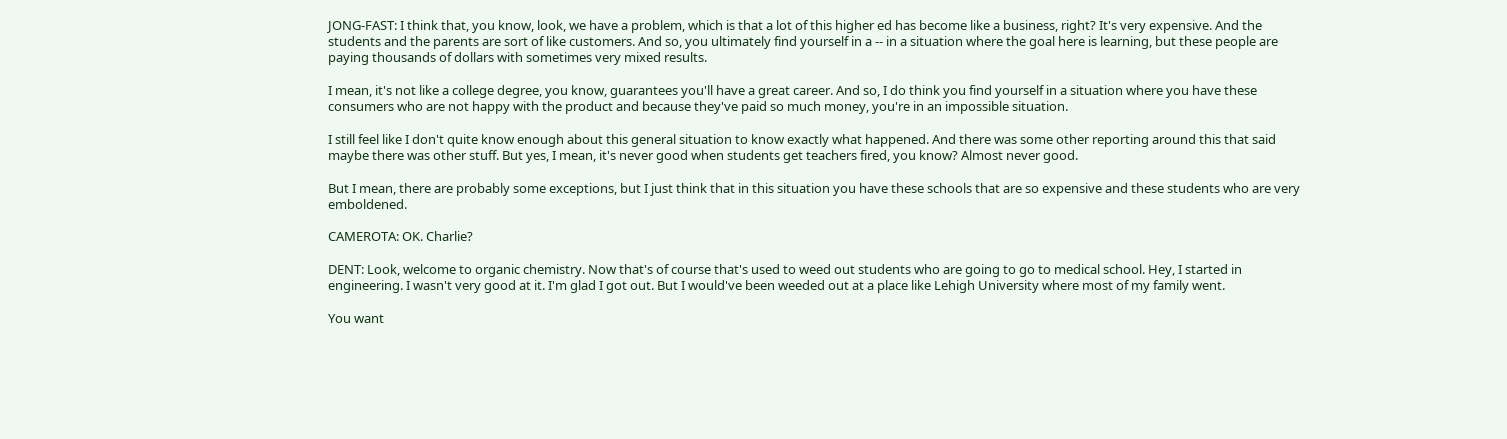JONG-FAST: I think that, you know, look, we have a problem, which is that a lot of this higher ed has become like a business, right? It's very expensive. And the students and the parents are sort of like customers. And so, you ultimately find yourself in a -- in a situation where the goal here is learning, but these people are paying thousands of dollars with sometimes very mixed results.

I mean, it's not like a college degree, you know, guarantees you'll have a great career. And so, I do think you find yourself in a situation where you have these consumers who are not happy with the product and because they've paid so much money, you're in an impossible situation.

I still feel like I don't quite know enough about this general situation to know exactly what happened. And there was some other reporting around this that said maybe there was other stuff. But yes, I mean, it's never good when students get teachers fired, you know? Almost never good.

But I mean, there are probably some exceptions, but I just think that in this situation you have these schools that are so expensive and these students who are very emboldened.

CAMEROTA: OK. Charlie?

DENT: Look, welcome to organic chemistry. Now that's of course that's used to weed out students who are going to go to medical school. Hey, I started in engineering. I wasn't very good at it. I'm glad I got out. But I would've been weeded out at a place like Lehigh University where most of my family went.

You want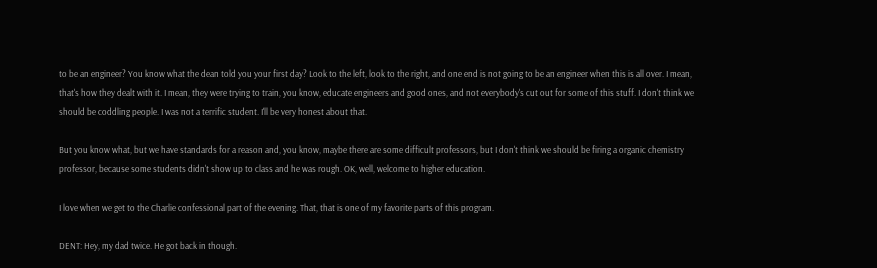to be an engineer? You know what the dean told you your first day? Look to the left, look to the right, and one end is not going to be an engineer when this is all over. I mean, that's how they dealt with it. I mean, they were trying to train, you know, educate engineers and good ones, and not everybody's cut out for some of this stuff. I don't think we should be coddling people. I was not a terrific student. I'll be very honest about that.

But you know what, but we have standards for a reason and, you know, maybe there are some difficult professors, but I don't think we should be firing a organic chemistry professor, because some students didn't show up to class and he was rough. OK, well, welcome to higher education.

I love when we get to the Charlie confessional part of the evening. That, that is one of my favorite parts of this program.

DENT: Hey, my dad twice. He got back in though.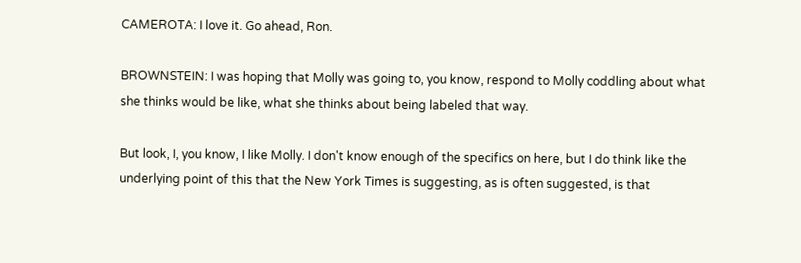CAMEROTA: I love it. Go ahead, Ron.

BROWNSTEIN: I was hoping that Molly was going to, you know, respond to Molly coddling about what she thinks would be like, what she thinks about being labeled that way.

But look, I, you know, I like Molly. I don't know enough of the specifics on here, but I do think like the underlying point of this that the New York Times is suggesting, as is often suggested, is that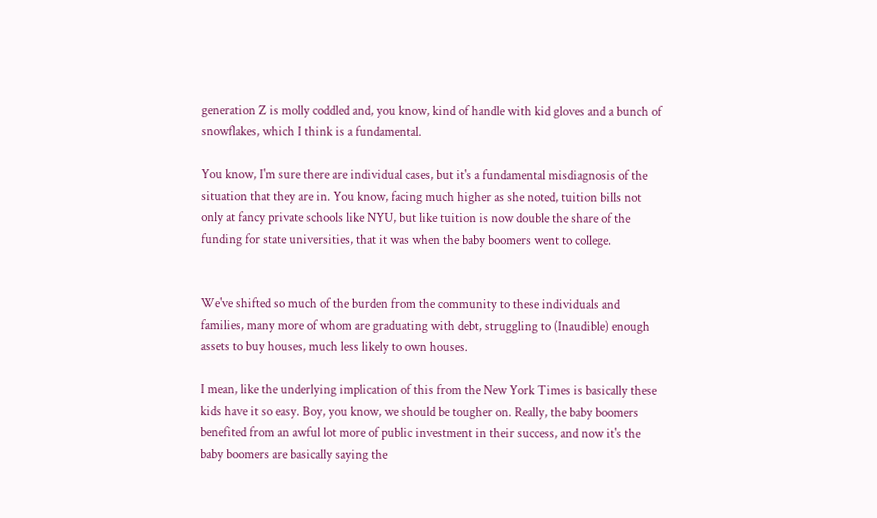generation Z is molly coddled and, you know, kind of handle with kid gloves and a bunch of snowflakes, which I think is a fundamental.

You know, I'm sure there are individual cases, but it's a fundamental misdiagnosis of the situation that they are in. You know, facing much higher as she noted, tuition bills not only at fancy private schools like NYU, but like tuition is now double the share of the funding for state universities, that it was when the baby boomers went to college.


We've shifted so much of the burden from the community to these individuals and families, many more of whom are graduating with debt, struggling to (Inaudible) enough assets to buy houses, much less likely to own houses.

I mean, like the underlying implication of this from the New York Times is basically these kids have it so easy. Boy, you know, we should be tougher on. Really, the baby boomers benefited from an awful lot more of public investment in their success, and now it's the baby boomers are basically saying the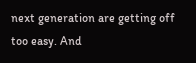next generation are getting off too easy. And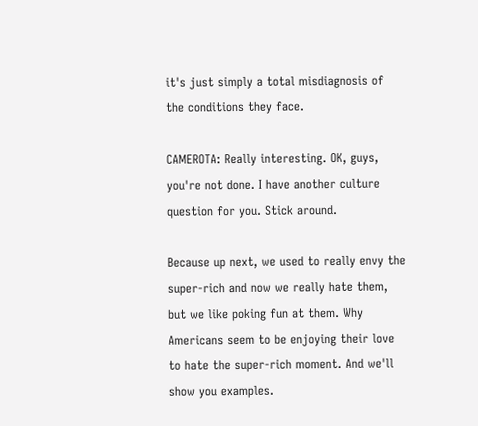it's just simply a total misdiagnosis of the conditions they face.

CAMEROTA: Really interesting. OK, guys, you're not done. I have another culture question for you. Stick around.

Because up next, we used to really envy the super-rich and now we really hate them, but we like poking fun at them. Why Americans seem to be enjoying their love to hate the super-rich moment. And we'll show you examples.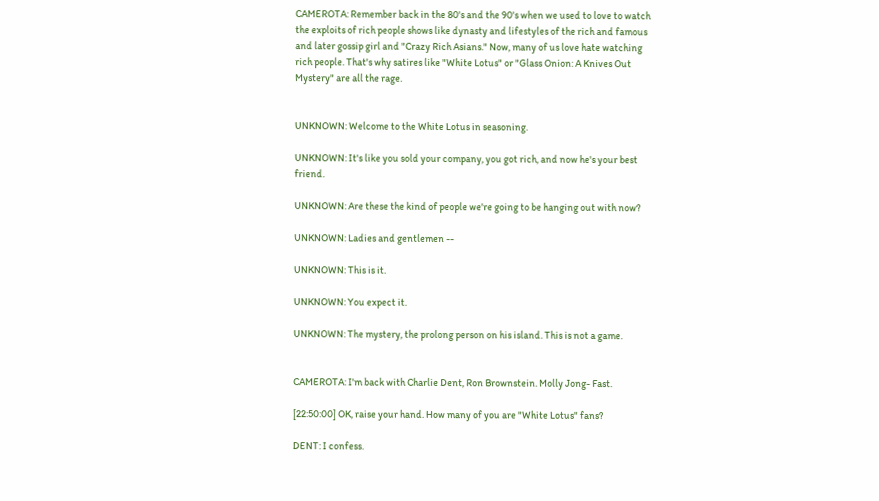CAMEROTA: Remember back in the 80's and the 90's when we used to love to watch the exploits of rich people shows like dynasty and lifestyles of the rich and famous and later gossip girl and "Crazy Rich Asians." Now, many of us love hate watching rich people. That's why satires like "White Lotus" or "Glass Onion: A Knives Out Mystery" are all the rage.


UNKNOWN: Welcome to the White Lotus in seasoning.

UNKNOWN: It's like you sold your company, you got rich, and now he's your best friend.

UNKNOWN: Are these the kind of people we're going to be hanging out with now?

UNKNOWN: Ladies and gentlemen --

UNKNOWN: This is it.

UNKNOWN: You expect it.

UNKNOWN: The mystery, the prolong person on his island. This is not a game.


CAMEROTA: I'm back with Charlie Dent, Ron Brownstein. Molly Jong- Fast.

[22:50:00] OK, raise your hand. How many of you are "White Lotus" fans?

DENT: I confess.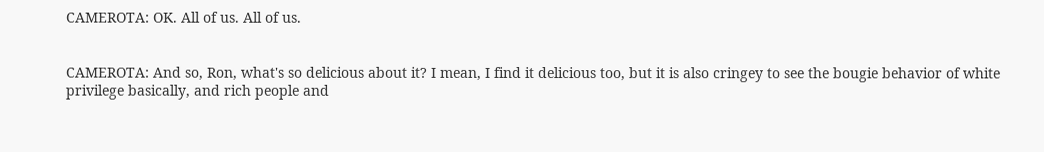CAMEROTA: OK. All of us. All of us.


CAMEROTA: And so, Ron, what's so delicious about it? I mean, I find it delicious too, but it is also cringey to see the bougie behavior of white privilege basically, and rich people and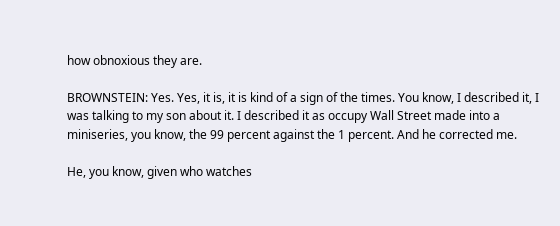how obnoxious they are.

BROWNSTEIN: Yes. Yes, it is, it is kind of a sign of the times. You know, I described it, I was talking to my son about it. I described it as occupy Wall Street made into a miniseries, you know, the 99 percent against the 1 percent. And he corrected me.

He, you know, given who watches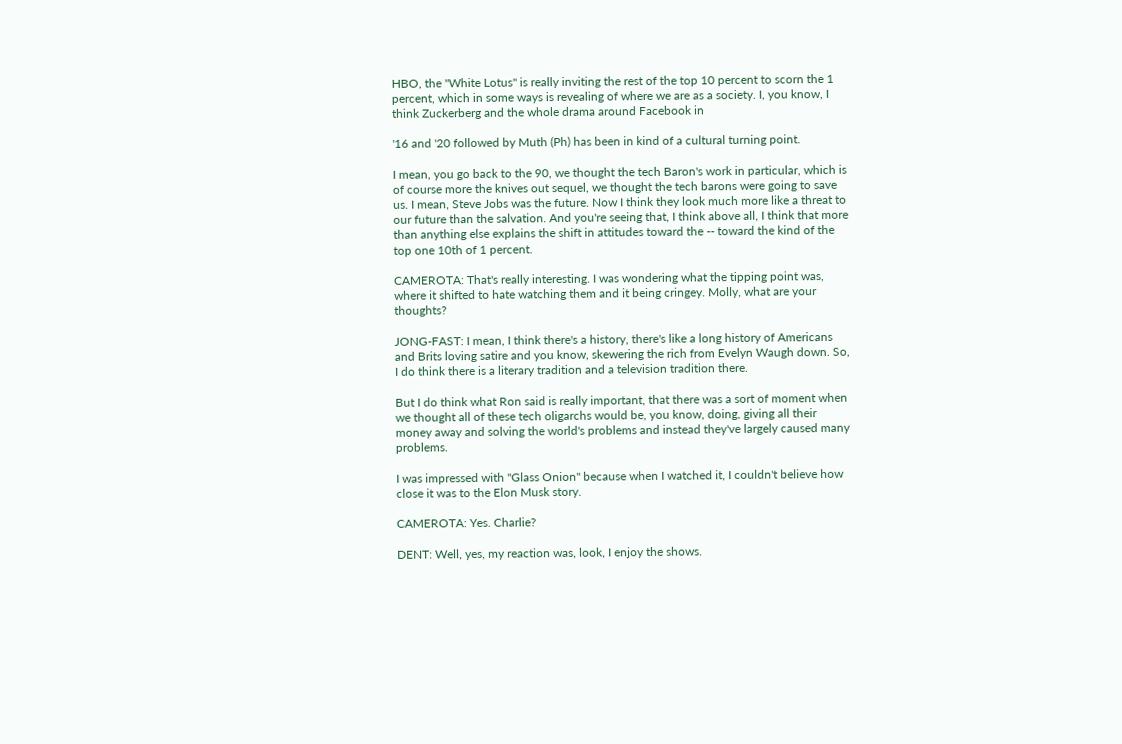HBO, the "White Lotus" is really inviting the rest of the top 10 percent to scorn the 1 percent, which in some ways is revealing of where we are as a society. I, you know, I think Zuckerberg and the whole drama around Facebook in

'16 and '20 followed by Muth (Ph) has been in kind of a cultural turning point.

I mean, you go back to the 90, we thought the tech Baron's work in particular, which is of course more the knives out sequel, we thought the tech barons were going to save us. I mean, Steve Jobs was the future. Now I think they look much more like a threat to our future than the salvation. And you're seeing that, I think above all, I think that more than anything else explains the shift in attitudes toward the -- toward the kind of the top one 10th of 1 percent.

CAMEROTA: That's really interesting. I was wondering what the tipping point was, where it shifted to hate watching them and it being cringey. Molly, what are your thoughts?

JONG-FAST: I mean, I think there's a history, there's like a long history of Americans and Brits loving satire and you know, skewering the rich from Evelyn Waugh down. So, I do think there is a literary tradition and a television tradition there.

But I do think what Ron said is really important, that there was a sort of moment when we thought all of these tech oligarchs would be, you know, doing, giving all their money away and solving the world's problems and instead they've largely caused many problems.

I was impressed with "Glass Onion" because when I watched it, I couldn't believe how close it was to the Elon Musk story.

CAMEROTA: Yes. Charlie?

DENT: Well, yes, my reaction was, look, I enjoy the shows.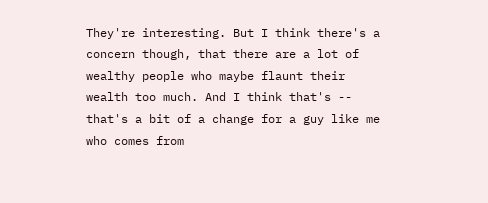They're interesting. But I think there's a concern though, that there are a lot of wealthy people who maybe flaunt their wealth too much. And I think that's -- that's a bit of a change for a guy like me who comes from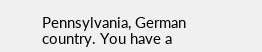Pennsylvania, German country. You have a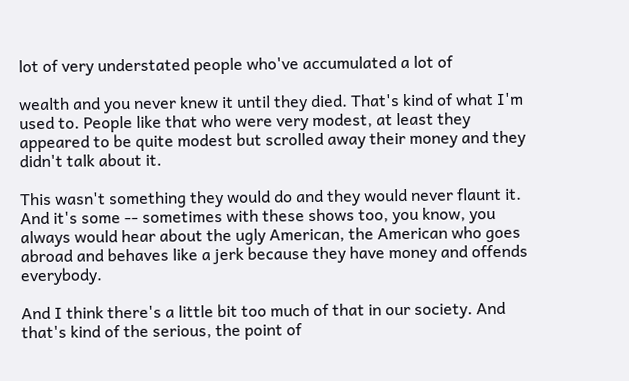lot of very understated people who've accumulated a lot of

wealth and you never knew it until they died. That's kind of what I'm used to. People like that who were very modest, at least they appeared to be quite modest but scrolled away their money and they didn't talk about it.

This wasn't something they would do and they would never flaunt it. And it's some -- sometimes with these shows too, you know, you always would hear about the ugly American, the American who goes abroad and behaves like a jerk because they have money and offends everybody.

And I think there's a little bit too much of that in our society. And that's kind of the serious, the point of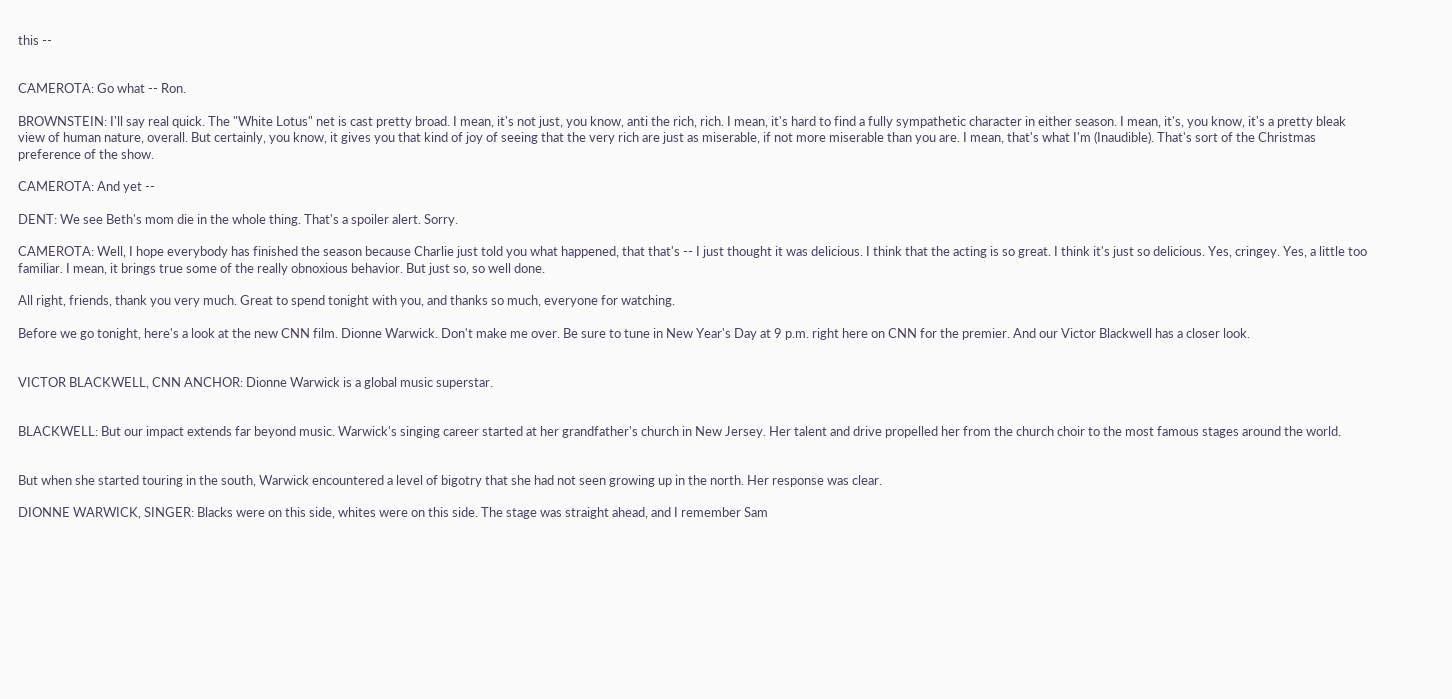this --


CAMEROTA: Go what -- Ron.

BROWNSTEIN: I'll say real quick. The "White Lotus" net is cast pretty broad. I mean, it's not just, you know, anti the rich, rich. I mean, it's hard to find a fully sympathetic character in either season. I mean, it's, you know, it's a pretty bleak view of human nature, overall. But certainly, you know, it gives you that kind of joy of seeing that the very rich are just as miserable, if not more miserable than you are. I mean, that's what I'm (Inaudible). That's sort of the Christmas preference of the show.

CAMEROTA: And yet --

DENT: We see Beth's mom die in the whole thing. That's a spoiler alert. Sorry.

CAMEROTA: Well, I hope everybody has finished the season because Charlie just told you what happened, that that's -- I just thought it was delicious. I think that the acting is so great. I think it's just so delicious. Yes, cringey. Yes, a little too familiar. I mean, it brings true some of the really obnoxious behavior. But just so, so well done.

All right, friends, thank you very much. Great to spend tonight with you, and thanks so much, everyone for watching.

Before we go tonight, here's a look at the new CNN film. Dionne Warwick. Don't make me over. Be sure to tune in New Year's Day at 9 p.m. right here on CNN for the premier. And our Victor Blackwell has a closer look.


VICTOR BLACKWELL, CNN ANCHOR: Dionne Warwick is a global music superstar.


BLACKWELL: But our impact extends far beyond music. Warwick's singing career started at her grandfather's church in New Jersey. Her talent and drive propelled her from the church choir to the most famous stages around the world.


But when she started touring in the south, Warwick encountered a level of bigotry that she had not seen growing up in the north. Her response was clear.

DIONNE WARWICK, SINGER: Blacks were on this side, whites were on this side. The stage was straight ahead, and I remember Sam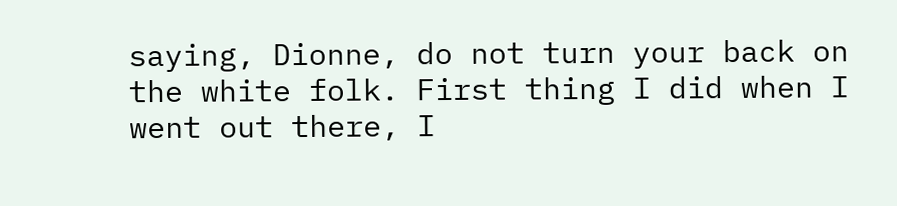saying, Dionne, do not turn your back on the white folk. First thing I did when I went out there, I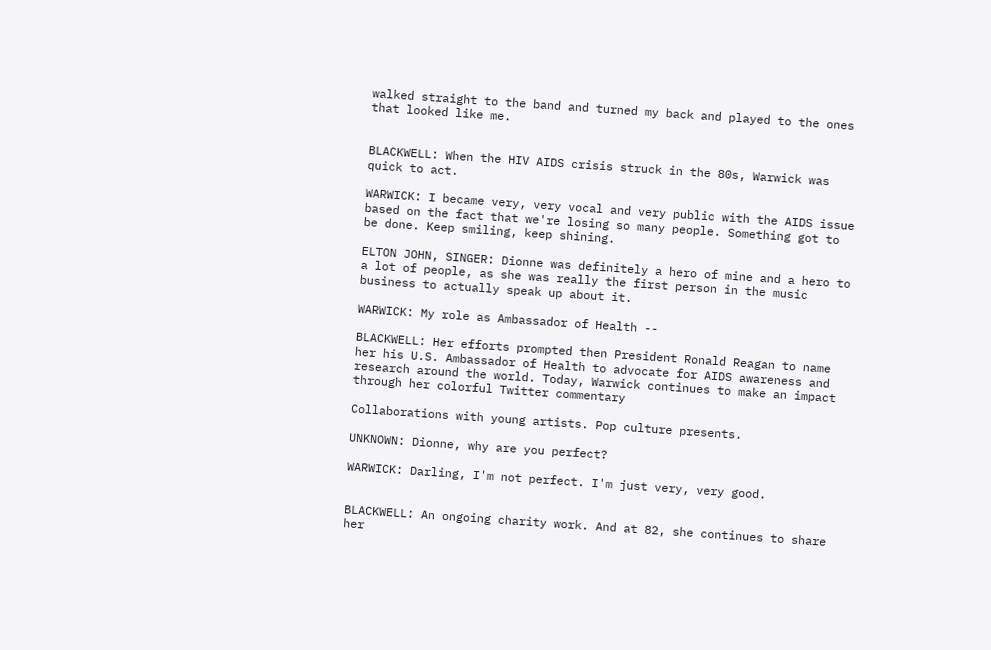walked straight to the band and turned my back and played to the ones that looked like me.


BLACKWELL: When the HIV AIDS crisis struck in the 80s, Warwick was quick to act.

WARWICK: I became very, very vocal and very public with the AIDS issue based on the fact that we're losing so many people. Something got to be done. Keep smiling, keep shining.

ELTON JOHN, SINGER: Dionne was definitely a hero of mine and a hero to a lot of people, as she was really the first person in the music business to actually speak up about it.

WARWICK: My role as Ambassador of Health --

BLACKWELL: Her efforts prompted then President Ronald Reagan to name her his U.S. Ambassador of Health to advocate for AIDS awareness and research around the world. Today, Warwick continues to make an impact through her colorful Twitter commentary

Collaborations with young artists. Pop culture presents.

UNKNOWN: Dionne, why are you perfect?

WARWICK: Darling, I'm not perfect. I'm just very, very good.


BLACKWELL: An ongoing charity work. And at 82, she continues to share her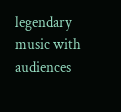legendary music with audiences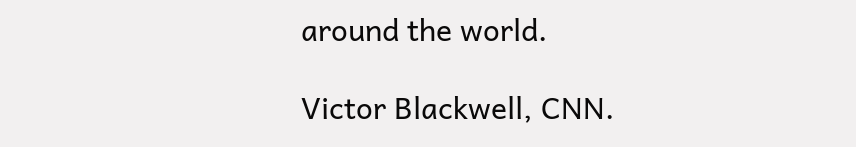around the world.

Victor Blackwell, CNN.